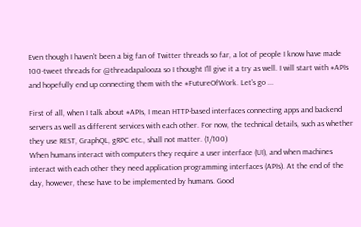Even though I haven't been a big fan of Twitter threads so far, a lot of people I know have made 100-tweet threads for @threadapalooza so I thought I'll give it a try as well. I will start with #APIs and hopefully end up connecting them with the #FutureOfWork. Let's go ...

First of all, when I talk about #APIs, I mean HTTP-based interfaces connecting apps and backend servers as well as different services with each other. For now, the technical details, such as whether they use REST, GraphQL, gRPC etc., shall not matter. (1/100)
When humans interact with computers they require a user interface (UI), and when machines interact with each other they need application programming interfaces (APIs). At the end of the day, however, these have to be implemented by humans. Good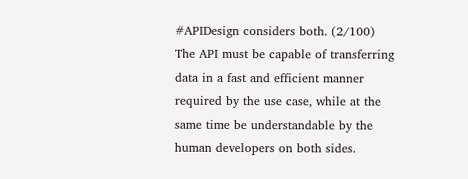#APIDesign considers both. (2/100)
The API must be capable of transferring data in a fast and efficient manner required by the use case, while at the same time be understandable by the human developers on both sides.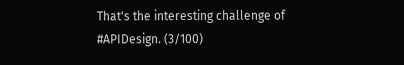That's the interesting challenge of #APIDesign. (3/100)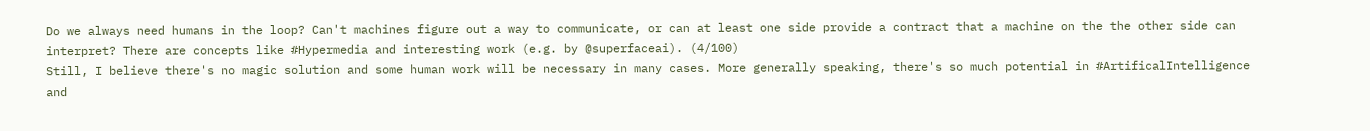Do we always need humans in the loop? Can't machines figure out a way to communicate, or can at least one side provide a contract that a machine on the the other side can interpret? There are concepts like #Hypermedia and interesting work (e.g. by @superfaceai). (4/100)
Still, I believe there's no magic solution and some human work will be necessary in many cases. More generally speaking, there's so much potential in #ArtificalIntelligence and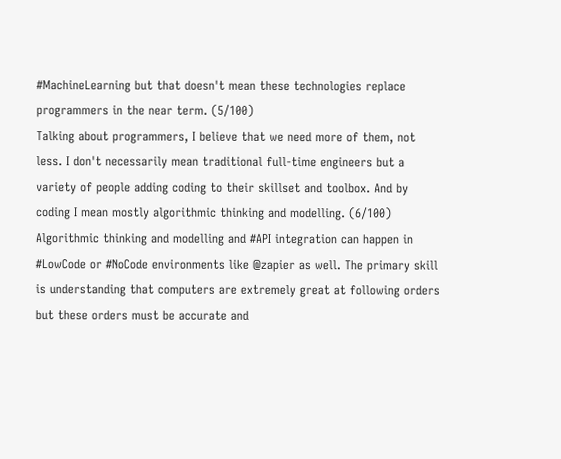#MachineLearning but that doesn't mean these technologies replace programmers in the near term. (5/100)
Talking about programmers, I believe that we need more of them, not less. I don't necessarily mean traditional full-time engineers but a variety of people adding coding to their skillset and toolbox. And by coding I mean mostly algorithmic thinking and modelling. (6/100)
Algorithmic thinking and modelling and #API integration can happen in #LowCode or #NoCode environments like @zapier as well. The primary skill is understanding that computers are extremely great at following orders but these orders must be accurate and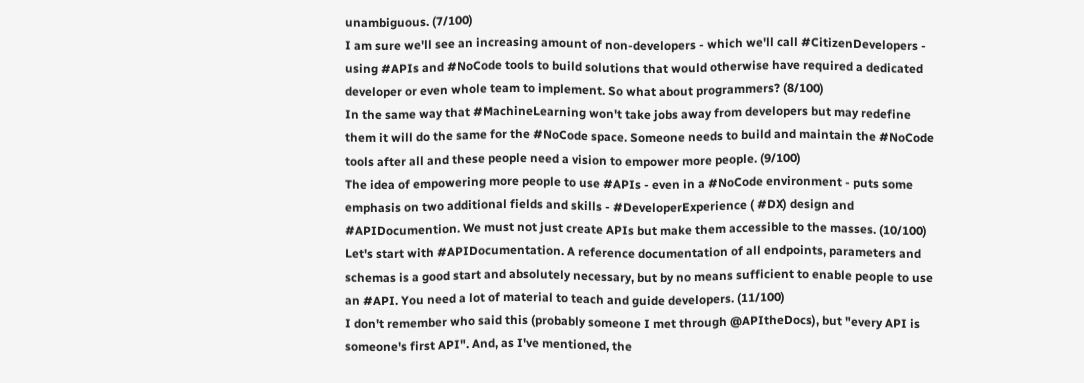unambiguous. (7/100)
I am sure we'll see an increasing amount of non-developers - which we'll call #CitizenDevelopers - using #APIs and #NoCode tools to build solutions that would otherwise have required a dedicated developer or even whole team to implement. So what about programmers? (8/100)
In the same way that #MachineLearning won't take jobs away from developers but may redefine them it will do the same for the #NoCode space. Someone needs to build and maintain the #NoCode tools after all and these people need a vision to empower more people. (9/100)
The idea of empowering more people to use #APIs - even in a #NoCode environment - puts some emphasis on two additional fields and skills - #DeveloperExperience ( #DX) design and #APIDocumention. We must not just create APIs but make them accessible to the masses. (10/100)
Let's start with #APIDocumentation. A reference documentation of all endpoints, parameters and schemas is a good start and absolutely necessary, but by no means sufficient to enable people to use an #API. You need a lot of material to teach and guide developers. (11/100)
I don't remember who said this (probably someone I met through @APItheDocs), but "every API is someone's first API". And, as I've mentioned, the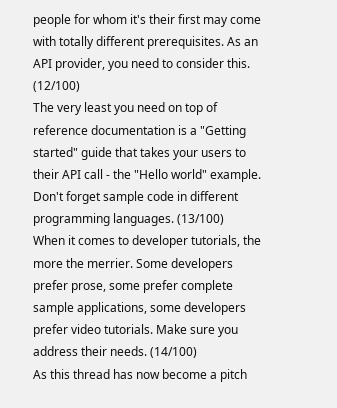people for whom it's their first may come with totally different prerequisites. As an API provider, you need to consider this. (12/100)
The very least you need on top of reference documentation is a "Getting started" guide that takes your users to their API call - the "Hello world" example. Don't forget sample code in different programming languages. (13/100)
When it comes to developer tutorials, the more the merrier. Some developers prefer prose, some prefer complete sample applications, some developers prefer video tutorials. Make sure you address their needs. (14/100)
As this thread has now become a pitch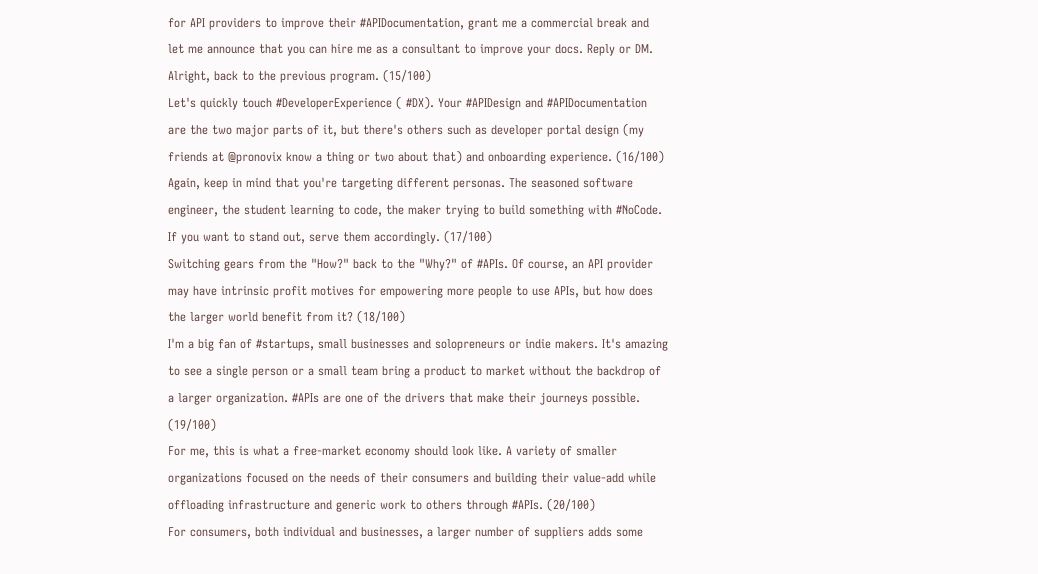for API providers to improve their #APIDocumentation, grant me a commercial break and let me announce that you can hire me as a consultant to improve your docs. Reply or DM. Alright, back to the previous program. (15/100)
Let's quickly touch #DeveloperExperience ( #DX). Your #APIDesign and #APIDocumentation are the two major parts of it, but there's others such as developer portal design (my friends at @pronovix know a thing or two about that) and onboarding experience. (16/100)
Again, keep in mind that you're targeting different personas. The seasoned software engineer, the student learning to code, the maker trying to build something with #NoCode. If you want to stand out, serve them accordingly. (17/100)
Switching gears from the "How?" back to the "Why?" of #APIs. Of course, an API provider may have intrinsic profit motives for empowering more people to use APIs, but how does the larger world benefit from it? (18/100)
I'm a big fan of #startups, small businesses and solopreneurs or indie makers. It's amazing to see a single person or a small team bring a product to market without the backdrop of a larger organization. #APIs are one of the drivers that make their journeys possible. (19/100)
For me, this is what a free-market economy should look like. A variety of smaller organizations focused on the needs of their consumers and building their value-add while offloading infrastructure and generic work to others through #APIs. (20/100)
For consumers, both individual and businesses, a larger number of suppliers adds some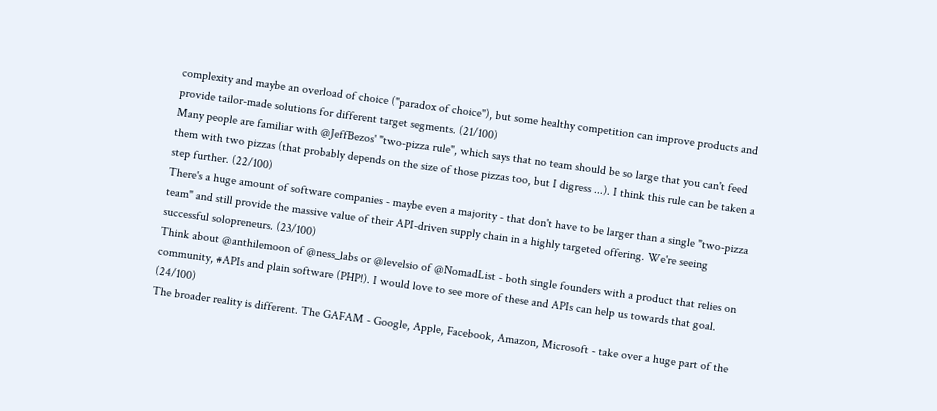complexity and maybe an overload of choice ("paradox of choice"), but some healthy competition can improve products and provide tailor-made solutions for different target segments. (21/100)
Many people are familiar with @JeffBezos' "two-pizza rule", which says that no team should be so large that you can't feed them with two pizzas (that probably depends on the size of those pizzas too, but I digress ...). I think this rule can be taken a step further. (22/100)
There's a huge amount of software companies - maybe even a majority - that don't have to be larger than a single "two-pizza team" and still provide the massive value of their API-driven supply chain in a highly targeted offering. We're seeing successful solopreneurs. (23/100)
Think about @anthilemoon of @ness_labs or @levelsio of @NomadList - both single founders with a product that relies on community, #APIs and plain software (PHP!). I would love to see more of these and APIs can help us towards that goal. (24/100)
The broader reality is different. The GAFAM - Google, Apple, Facebook, Amazon, Microsoft - take over a huge part of the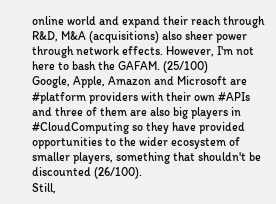online world and expand their reach through R&D, M&A (acquisitions) also sheer power through network effects. However, I'm not here to bash the GAFAM. (25/100)
Google, Apple, Amazon and Microsoft are #platform providers with their own #APIs and three of them are also big players in #CloudComputing so they have provided opportunities to the wider ecosystem of smaller players, something that shouldn't be discounted (26/100).
Still,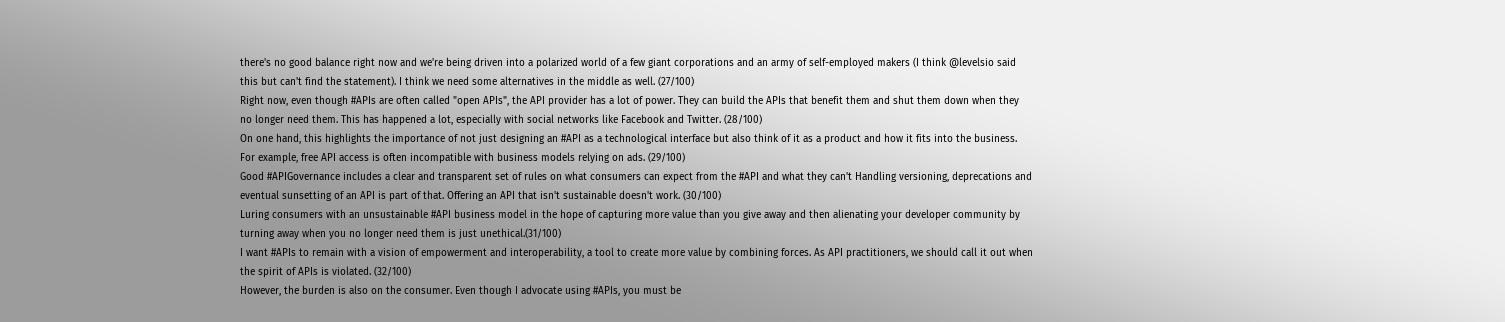there's no good balance right now and we're being driven into a polarized world of a few giant corporations and an army of self-employed makers (I think @levelsio said this but can't find the statement). I think we need some alternatives in the middle as well. (27/100)
Right now, even though #APIs are often called "open APIs", the API provider has a lot of power. They can build the APIs that benefit them and shut them down when they no longer need them. This has happened a lot, especially with social networks like Facebook and Twitter. (28/100)
On one hand, this highlights the importance of not just designing an #API as a technological interface but also think of it as a product and how it fits into the business. For example, free API access is often incompatible with business models relying on ads. (29/100)
Good #APIGovernance includes a clear and transparent set of rules on what consumers can expect from the #API and what they can't Handling versioning, deprecations and eventual sunsetting of an API is part of that. Offering an API that isn't sustainable doesn't work. (30/100)
Luring consumers with an unsustainable #API business model in the hope of capturing more value than you give away and then alienating your developer community by turning away when you no longer need them is just unethical.(31/100)
I want #APIs to remain with a vision of empowerment and interoperability, a tool to create more value by combining forces. As API practitioners, we should call it out when the spirit of APIs is violated. (32/100)
However, the burden is also on the consumer. Even though I advocate using #APIs, you must be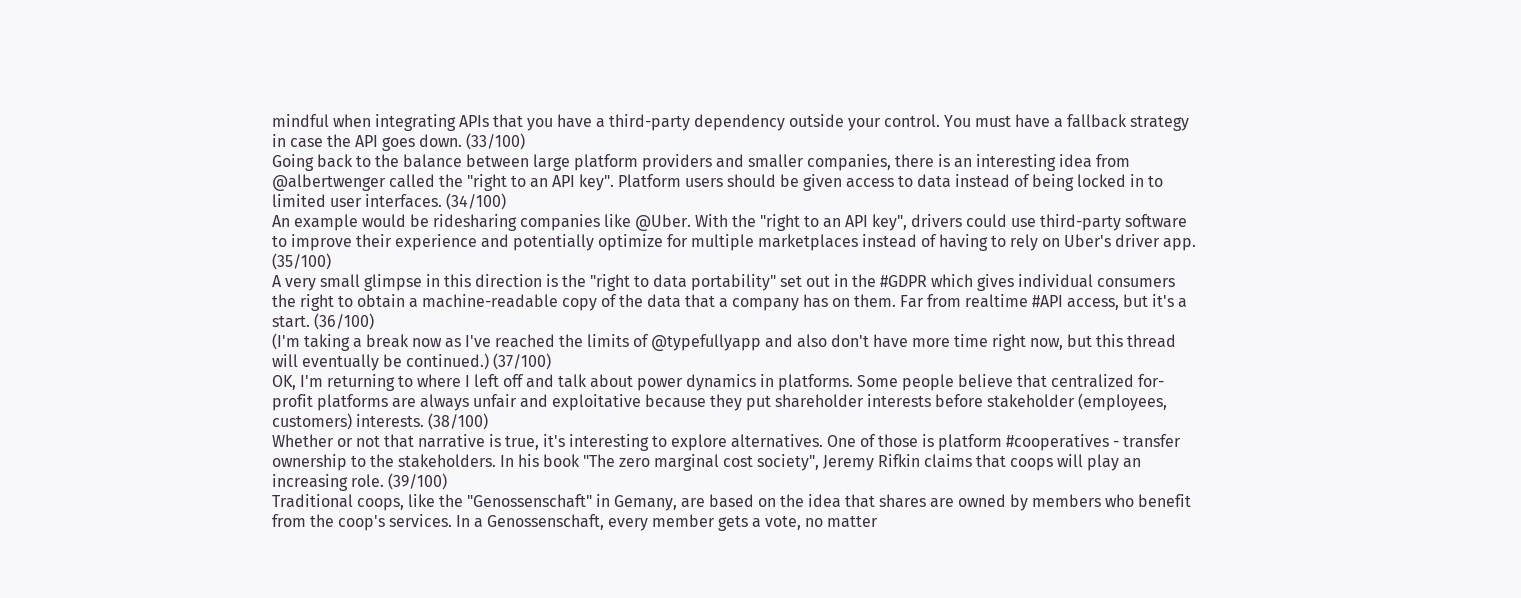mindful when integrating APIs that you have a third-party dependency outside your control. You must have a fallback strategy in case the API goes down. (33/100)
Going back to the balance between large platform providers and smaller companies, there is an interesting idea from @albertwenger called the "right to an API key". Platform users should be given access to data instead of being locked in to limited user interfaces. (34/100)
An example would be ridesharing companies like @Uber. With the "right to an API key", drivers could use third-party software to improve their experience and potentially optimize for multiple marketplaces instead of having to rely on Uber's driver app. (35/100)
A very small glimpse in this direction is the "right to data portability" set out in the #GDPR which gives individual consumers the right to obtain a machine-readable copy of the data that a company has on them. Far from realtime #API access, but it's a start. (36/100)
(I'm taking a break now as I've reached the limits of @typefullyapp and also don't have more time right now, but this thread will eventually be continued.) (37/100)
OK, I'm returning to where I left off and talk about power dynamics in platforms. Some people believe that centralized for-profit platforms are always unfair and exploitative because they put shareholder interests before stakeholder (employees, customers) interests. (38/100)
Whether or not that narrative is true, it's interesting to explore alternatives. One of those is platform #cooperatives - transfer ownership to the stakeholders. In his book "The zero marginal cost society", Jeremy Rifkin claims that coops will play an increasing role. (39/100)
Traditional coops, like the "Genossenschaft" in Gemany, are based on the idea that shares are owned by members who benefit from the coop's services. In a Genossenschaft, every member gets a vote, no matter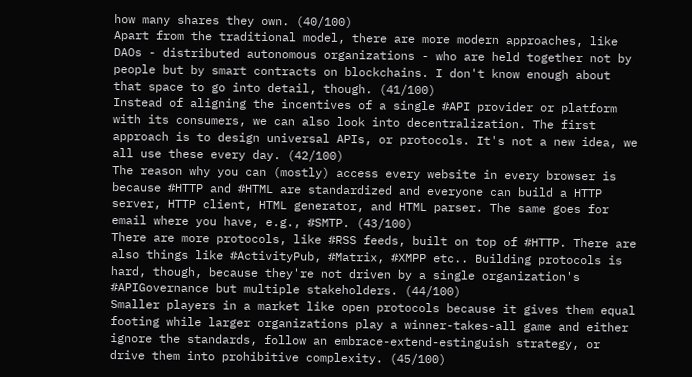how many shares they own. (40/100)
Apart from the traditional model, there are more modern approaches, like DAOs - distributed autonomous organizations - who are held together not by people but by smart contracts on blockchains. I don't know enough about that space to go into detail, though. (41/100)
Instead of aligning the incentives of a single #API provider or platform with its consumers, we can also look into decentralization. The first approach is to design universal APIs, or protocols. It's not a new idea, we all use these every day. (42/100)
The reason why you can (mostly) access every website in every browser is because #HTTP and #HTML are standardized and everyone can build a HTTP server, HTTP client, HTML generator, and HTML parser. The same goes for email where you have, e.g., #SMTP. (43/100)
There are more protocols, like #RSS feeds, built on top of #HTTP. There are also things like #ActivityPub, #Matrix, #XMPP etc.. Building protocols is hard, though, because they're not driven by a single organization's #APIGovernance but multiple stakeholders. (44/100)
Smaller players in a market like open protocols because it gives them equal footing while larger organizations play a winner-takes-all game and either ignore the standards, follow an embrace-extend-estinguish strategy, or drive them into prohibitive complexity. (45/100)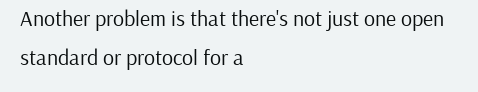Another problem is that there's not just one open standard or protocol for a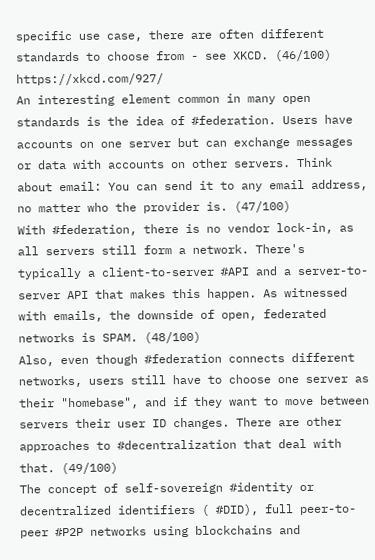specific use case, there are often different standards to choose from - see XKCD. (46/100) https://xkcd.com/927/
An interesting element common in many open standards is the idea of #federation. Users have accounts on one server but can exchange messages or data with accounts on other servers. Think about email: You can send it to any email address, no matter who the provider is. (47/100)
With #federation, there is no vendor lock-in, as all servers still form a network. There's typically a client-to-server #API and a server-to-server API that makes this happen. As witnessed with emails, the downside of open, federated networks is SPAM. (48/100)
Also, even though #federation connects different networks, users still have to choose one server as their "homebase", and if they want to move between servers their user ID changes. There are other approaches to #decentralization that deal with that. (49/100)
The concept of self-sovereign #identity or decentralized identifiers ( #DID), full peer-to-peer #P2P networks using blockchains and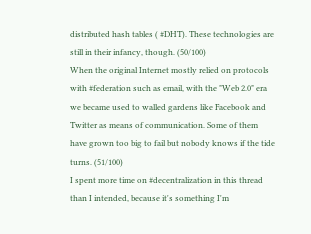distributed hash tables ( #DHT). These technologies are still in their infancy, though. (50/100)
When the original Internet mostly relied on protocols with #federation such as email, with the "Web 2.0" era we became used to walled gardens like Facebook and Twitter as means of communication. Some of them have grown too big to fail but nobody knows if the tide turns. (51/100)
I spent more time on #decentralization in this thread than I intended, because it's something I'm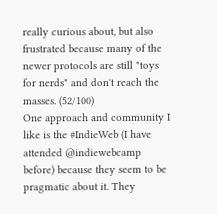really curious about, but also frustrated because many of the newer protocols are still "toys for nerds" and don't reach the masses. (52/100)
One approach and community I like is the #IndieWeb (I have attended @indiewebcamp before) because they seem to be pragmatic about it. They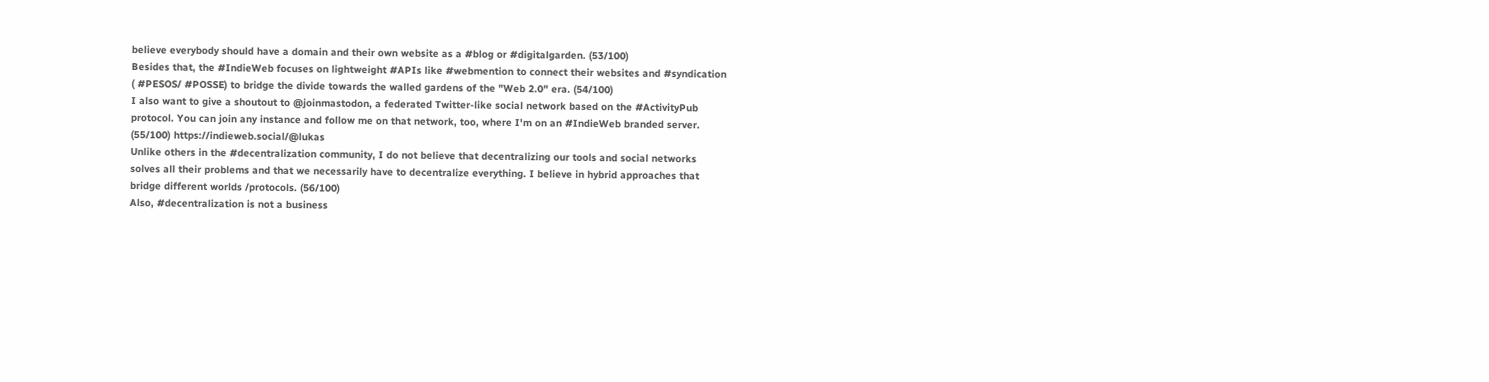believe everybody should have a domain and their own website as a #blog or #digitalgarden. (53/100)
Besides that, the #IndieWeb focuses on lightweight #APIs like #webmention to connect their websites and #syndication ( #PESOS/ #POSSE) to bridge the divide towards the walled gardens of the "Web 2.0" era. (54/100)
I also want to give a shoutout to @joinmastodon, a federated Twitter-like social network based on the #ActivityPub protocol. You can join any instance and follow me on that network, too, where I'm on an #IndieWeb branded server. (55/100) https://indieweb.social/@lukas
Unlike others in the #decentralization community, I do not believe that decentralizing our tools and social networks solves all their problems and that we necessarily have to decentralize everything. I believe in hybrid approaches that bridge different worlds /protocols. (56/100)
Also, #decentralization is not a business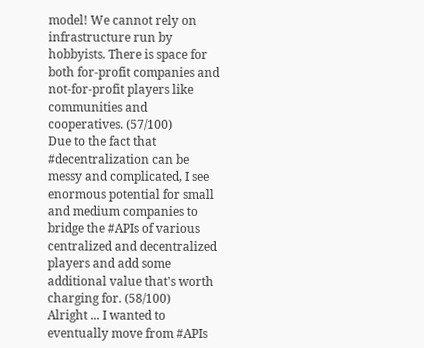model! We cannot rely on infrastructure run by hobbyists. There is space for both for-profit companies and not-for-profit players like communities and cooperatives. (57/100)
Due to the fact that #decentralization can be messy and complicated, I see enormous potential for small and medium companies to bridge the #APIs of various centralized and decentralized players and add some additional value that's worth charging for. (58/100)
Alright ... I wanted to eventually move from #APIs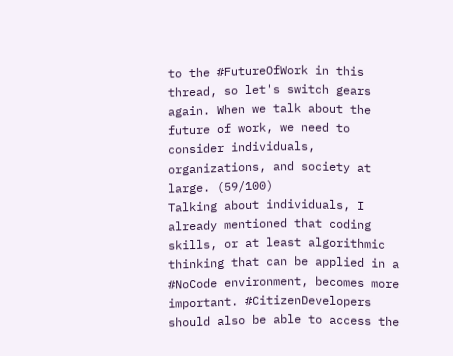to the #FutureOfWork in this thread, so let's switch gears again. When we talk about the future of work, we need to consider individuals, organizations, and society at large. (59/100)
Talking about individuals, I already mentioned that coding skills, or at least algorithmic thinking that can be applied in a #NoCode environment, becomes more important. #CitizenDevelopers should also be able to access the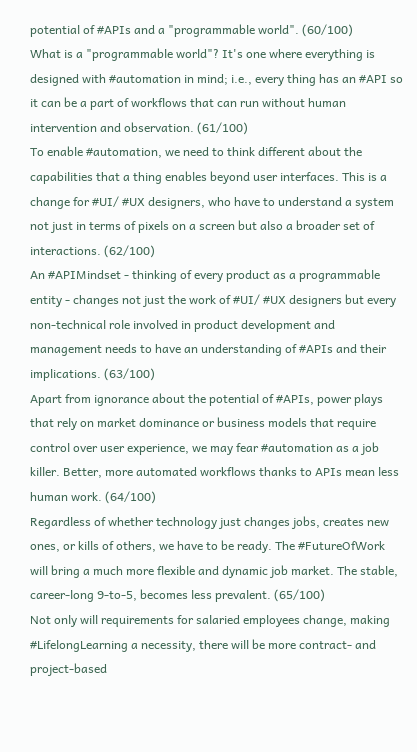potential of #APIs and a "programmable world". (60/100)
What is a "programmable world"? It's one where everything is designed with #automation in mind; i.e., every thing has an #API so it can be a part of workflows that can run without human intervention and observation. (61/100)
To enable #automation, we need to think different about the capabilities that a thing enables beyond user interfaces. This is a change for #UI/ #UX designers, who have to understand a system not just in terms of pixels on a screen but also a broader set of interactions. (62/100)
An #APIMindset - thinking of every product as a programmable entity - changes not just the work of #UI/ #UX designers but every non-technical role involved in product development and management needs to have an understanding of #APIs and their implications. (63/100)
Apart from ignorance about the potential of #APIs, power plays that rely on market dominance or business models that require control over user experience, we may fear #automation as a job killer. Better, more automated workflows thanks to APIs mean less human work. (64/100)
Regardless of whether technology just changes jobs, creates new ones, or kills of others, we have to be ready. The #FutureOfWork will bring a much more flexible and dynamic job market. The stable, career-long 9-to-5, becomes less prevalent. (65/100)
Not only will requirements for salaried employees change, making #LifelongLearning a necessity, there will be more contract- and project-based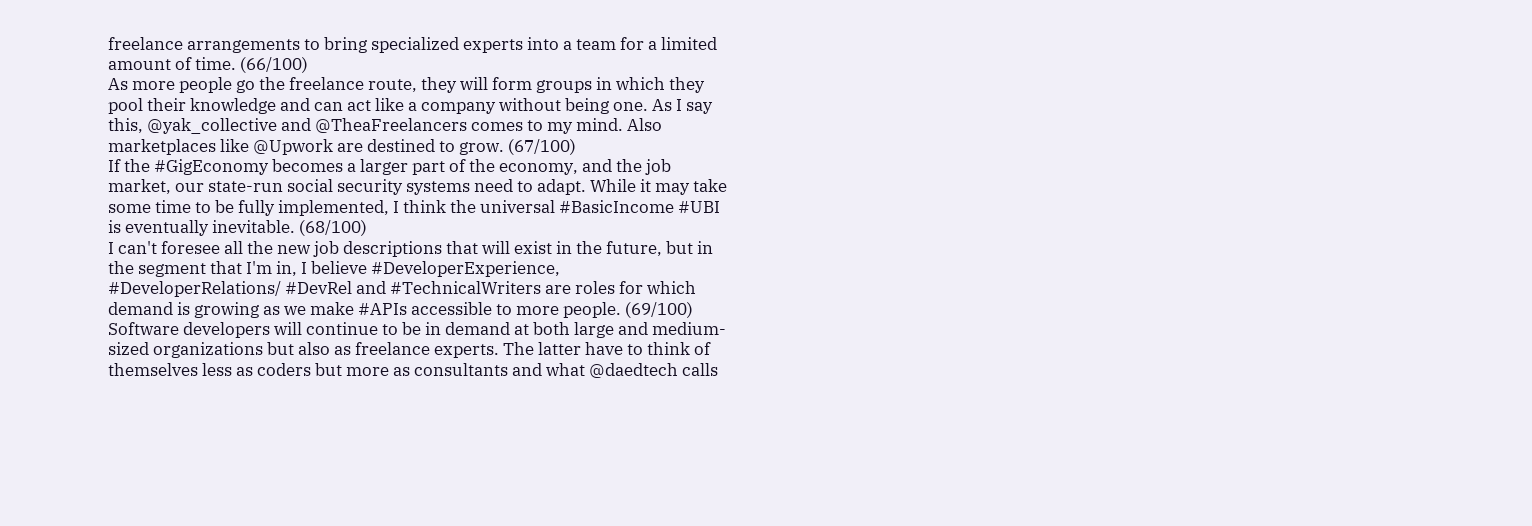freelance arrangements to bring specialized experts into a team for a limited amount of time. (66/100)
As more people go the freelance route, they will form groups in which they pool their knowledge and can act like a company without being one. As I say this, @yak_collective and @TheaFreelancers comes to my mind. Also marketplaces like @Upwork are destined to grow. (67/100)
If the #GigEconomy becomes a larger part of the economy, and the job market, our state-run social security systems need to adapt. While it may take some time to be fully implemented, I think the universal #BasicIncome #UBI is eventually inevitable. (68/100)
I can't foresee all the new job descriptions that will exist in the future, but in the segment that I'm in, I believe #DeveloperExperience, #DeveloperRelations/ #DevRel and #TechnicalWriters are roles for which demand is growing as we make #APIs accessible to more people. (69/100)
Software developers will continue to be in demand at both large and medium-sized organizations but also as freelance experts. The latter have to think of themselves less as coders but more as consultants and what @daedtech calls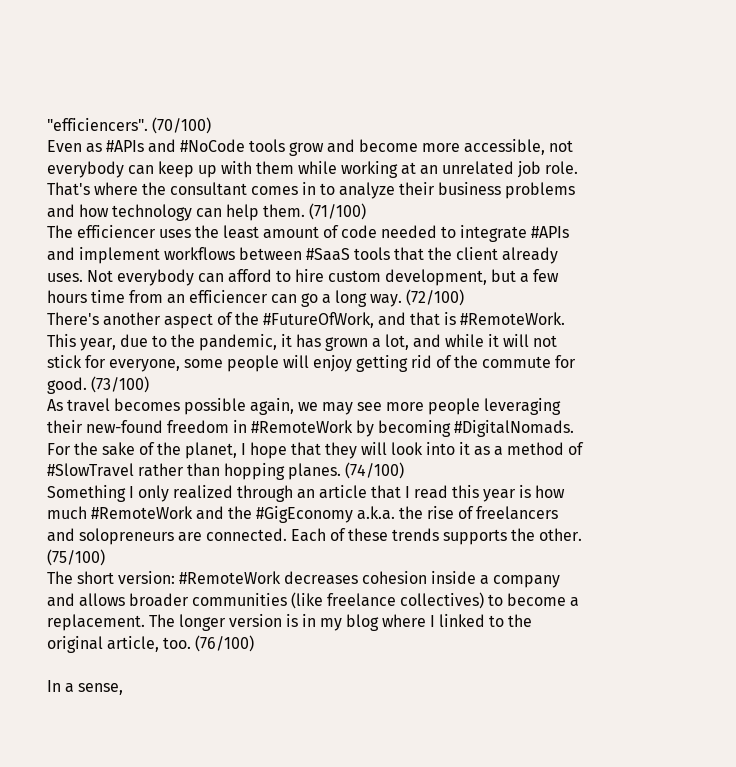"efficiencers". (70/100)
Even as #APIs and #NoCode tools grow and become more accessible, not everybody can keep up with them while working at an unrelated job role. That's where the consultant comes in to analyze their business problems and how technology can help them. (71/100)
The efficiencer uses the least amount of code needed to integrate #APIs and implement workflows between #SaaS tools that the client already uses. Not everybody can afford to hire custom development, but a few hours time from an efficiencer can go a long way. (72/100)
There's another aspect of the #FutureOfWork, and that is #RemoteWork. This year, due to the pandemic, it has grown a lot, and while it will not stick for everyone, some people will enjoy getting rid of the commute for good. (73/100)
As travel becomes possible again, we may see more people leveraging their new-found freedom in #RemoteWork by becoming #DigitalNomads. For the sake of the planet, I hope that they will look into it as a method of #SlowTravel rather than hopping planes. (74/100)
Something I only realized through an article that I read this year is how much #RemoteWork and the #GigEconomy a.k.a. the rise of freelancers and solopreneurs are connected. Each of these trends supports the other. (75/100)
The short version: #RemoteWork decreases cohesion inside a company and allows broader communities (like freelance collectives) to become a replacement. The longer version is in my blog where I linked to the original article, too. (76/100)

In a sense,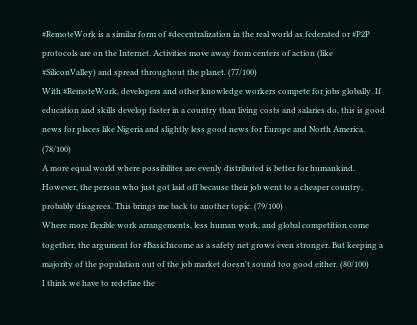#RemoteWork is a similar form of #decentralization in the real world as federated or #P2P protocols are on the Internet. Activities move away from centers of action (like #SiliconValley) and spread throughout the planet. (77/100)
With #RemoteWork, developers and other knowledge workers compete for jobs globally. If education and skills develop faster in a country than living costs and salaries do, this is good news for places like Nigeria and slightly less good news for Europe and North America. (78/100)
A more equal world where possibilites are evenly distributed is better for humankind. However, the person who just got laid off because their job went to a cheaper country, probably disagrees. This brings me back to another topic. (79/100)
Where more flexible work arrangements, less human work, and global competition come together, the argument for #BasicIncome as a safety net grows even stronger. But keeping a majority of the population out of the job market doesn't sound too good either. (80/100)
I think we have to redefine the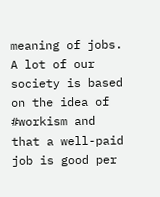meaning of jobs. A lot of our society is based on the idea of #workism and that a well-paid job is good per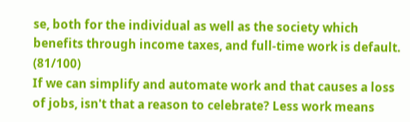se, both for the individual as well as the society which benefits through income taxes, and full-time work is default. (81/100)
If we can simplify and automate work and that causes a loss of jobs, isn't that a reason to celebrate? Less work means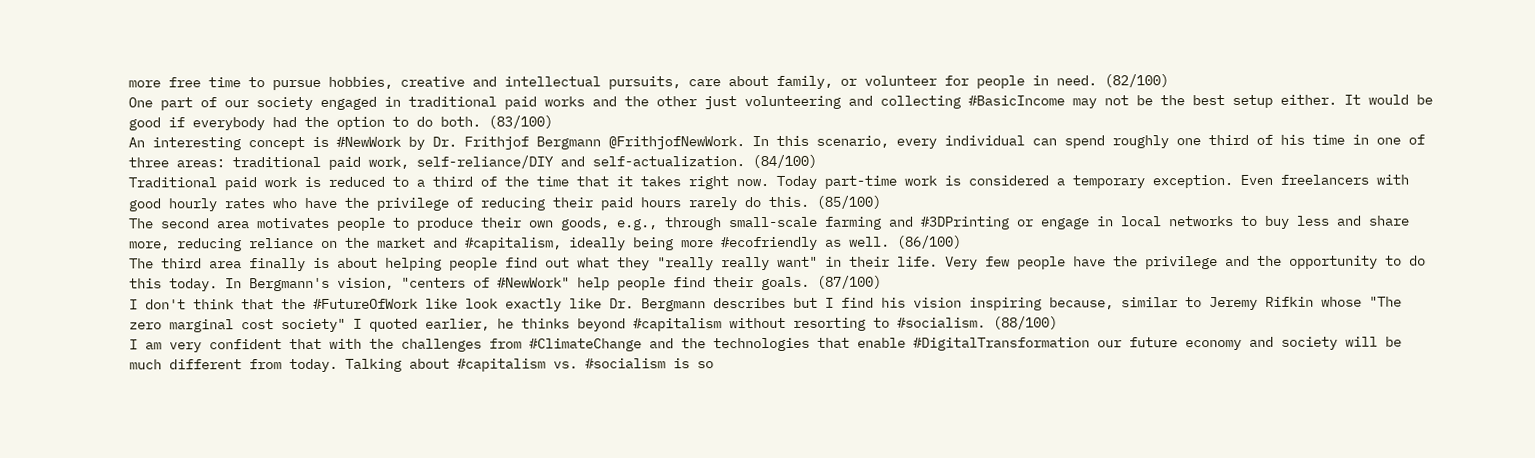more free time to pursue hobbies, creative and intellectual pursuits, care about family, or volunteer for people in need. (82/100)
One part of our society engaged in traditional paid works and the other just volunteering and collecting #BasicIncome may not be the best setup either. It would be good if everybody had the option to do both. (83/100)
An interesting concept is #NewWork by Dr. Frithjof Bergmann @FrithjofNewWork. In this scenario, every individual can spend roughly one third of his time in one of three areas: traditional paid work, self-reliance/DIY and self-actualization. (84/100)
Traditional paid work is reduced to a third of the time that it takes right now. Today part-time work is considered a temporary exception. Even freelancers with good hourly rates who have the privilege of reducing their paid hours rarely do this. (85/100)
The second area motivates people to produce their own goods, e.g., through small-scale farming and #3DPrinting or engage in local networks to buy less and share more, reducing reliance on the market and #capitalism, ideally being more #ecofriendly as well. (86/100)
The third area finally is about helping people find out what they "really really want" in their life. Very few people have the privilege and the opportunity to do this today. In Bergmann's vision, "centers of #NewWork" help people find their goals. (87/100)
I don't think that the #FutureOfWork like look exactly like Dr. Bergmann describes but I find his vision inspiring because, similar to Jeremy Rifkin whose "The zero marginal cost society" I quoted earlier, he thinks beyond #capitalism without resorting to #socialism. (88/100)
I am very confident that with the challenges from #ClimateChange and the technologies that enable #DigitalTransformation our future economy and society will be much different from today. Talking about #capitalism vs. #socialism is so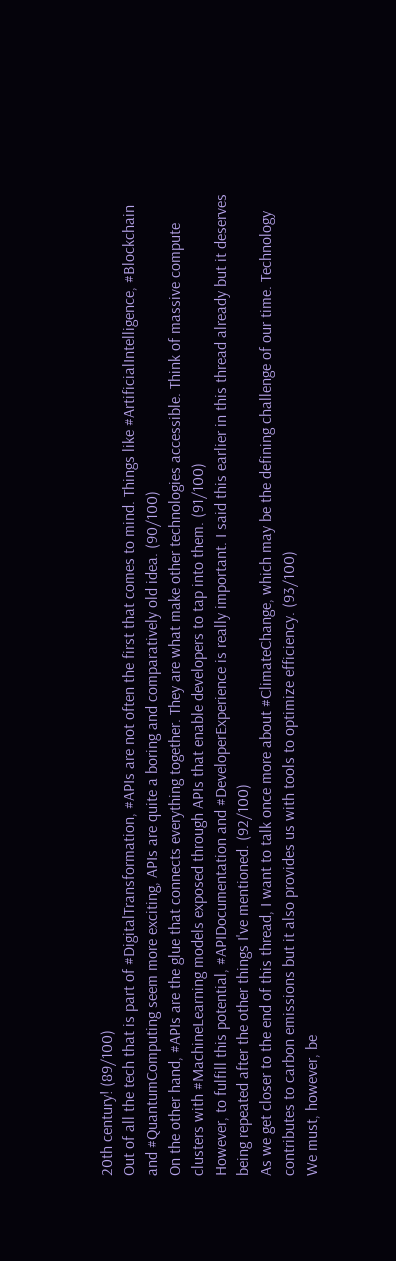20th century! (89/100)
Out of all the tech that is part of #DigitalTransformation, #APIs are not often the first that comes to mind. Things like #ArtificialIntelligence, #Blockchain and #QuantumComputing seem more exciting, APIs are quite a boring and comparatively old idea. (90/100)
On the other hand, #APIs are the glue that connects everything together. They are what make other technologies accessible. Think of massive compute clusters with #MachineLearning models exposed through APIs that enable developers to tap into them. (91/100)
However, to fulfill this potential, #APIDocumentation and #DeveloperExperience is really important. I said this earlier in this thread already but it deserves being repeated after the other things I've mentioned. (92/100)
As we get closer to the end of this thread, I want to talk once more about #ClimateChange, which may be the defining challenge of our time. Technology contributes to carbon emissions but it also provides us with tools to optimize efficiency. (93/100)
We must, however, be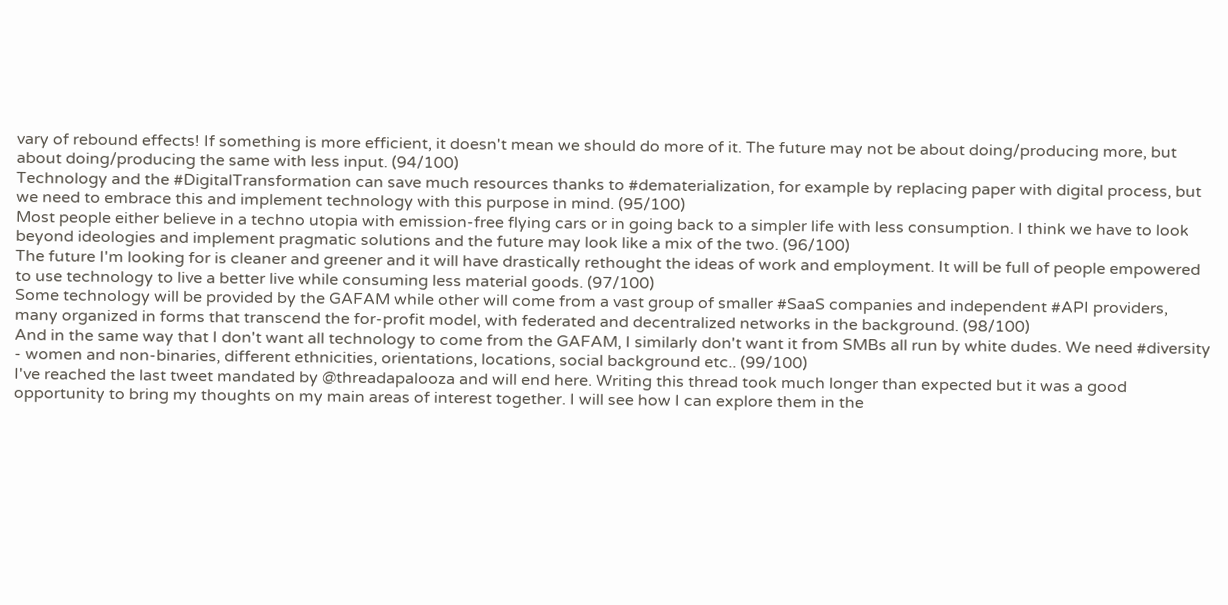vary of rebound effects! If something is more efficient, it doesn't mean we should do more of it. The future may not be about doing/producing more, but about doing/producing the same with less input. (94/100)
Technology and the #DigitalTransformation can save much resources thanks to #dematerialization, for example by replacing paper with digital process, but we need to embrace this and implement technology with this purpose in mind. (95/100)
Most people either believe in a techno utopia with emission-free flying cars or in going back to a simpler life with less consumption. I think we have to look beyond ideologies and implement pragmatic solutions and the future may look like a mix of the two. (96/100)
The future I'm looking for is cleaner and greener and it will have drastically rethought the ideas of work and employment. It will be full of people empowered to use technology to live a better live while consuming less material goods. (97/100)
Some technology will be provided by the GAFAM while other will come from a vast group of smaller #SaaS companies and independent #API providers, many organized in forms that transcend the for-profit model, with federated and decentralized networks in the background. (98/100)
And in the same way that I don't want all technology to come from the GAFAM, I similarly don't want it from SMBs all run by white dudes. We need #diversity - women and non-binaries, different ethnicities, orientations, locations, social background etc.. (99/100)
I've reached the last tweet mandated by @threadapalooza and will end here. Writing this thread took much longer than expected but it was a good opportunity to bring my thoughts on my main areas of interest together. I will see how I can explore them in the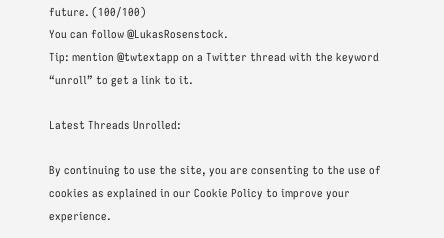future. (100/100)
You can follow @LukasRosenstock.
Tip: mention @twtextapp on a Twitter thread with the keyword “unroll” to get a link to it.

Latest Threads Unrolled:

By continuing to use the site, you are consenting to the use of cookies as explained in our Cookie Policy to improve your experience.